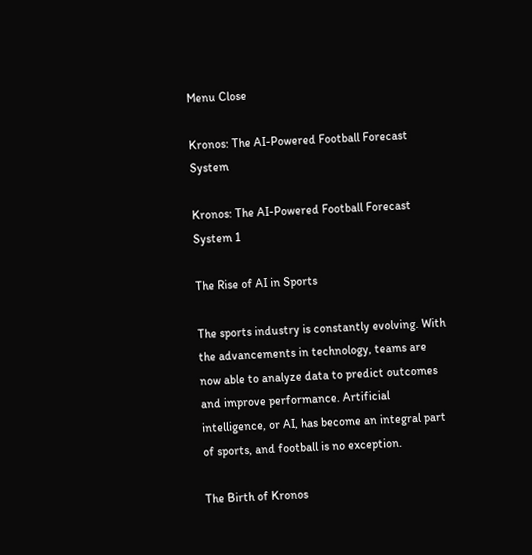Menu Close

Kronos: The AI-Powered Football Forecast System

Kronos: The AI-Powered Football Forecast System 1

The Rise of AI in Sports

The sports industry is constantly evolving. With the advancements in technology, teams are now able to analyze data to predict outcomes and improve performance. Artificial intelligence, or AI, has become an integral part of sports, and football is no exception.

The Birth of Kronos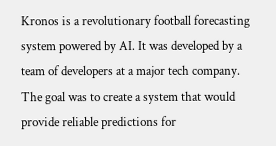Kronos is a revolutionary football forecasting system powered by AI. It was developed by a team of developers at a major tech company. The goal was to create a system that would provide reliable predictions for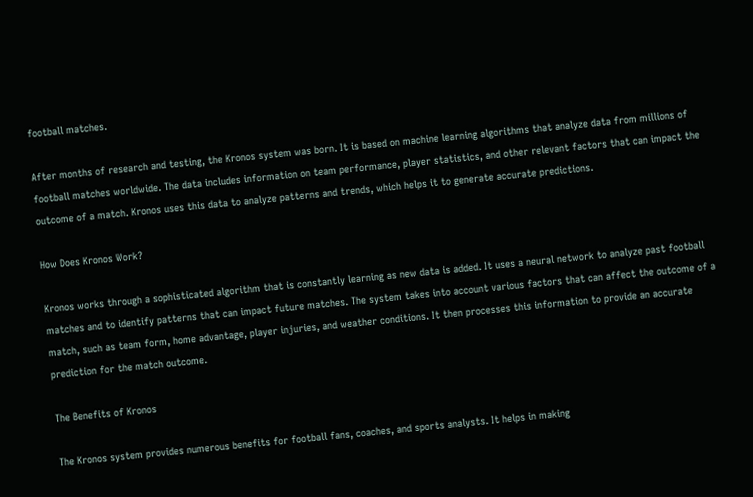football matches.

After months of research and testing, the Kronos system was born. It is based on machine learning algorithms that analyze data from millions of football matches worldwide. The data includes information on team performance, player statistics, and other relevant factors that can impact the outcome of a match. Kronos uses this data to analyze patterns and trends, which helps it to generate accurate predictions.

How Does Kronos Work?

Kronos works through a sophisticated algorithm that is constantly learning as new data is added. It uses a neural network to analyze past football matches and to identify patterns that can impact future matches. The system takes into account various factors that can affect the outcome of a match, such as team form, home advantage, player injuries, and weather conditions. It then processes this information to provide an accurate prediction for the match outcome.

The Benefits of Kronos

The Kronos system provides numerous benefits for football fans, coaches, and sports analysts. It helps in making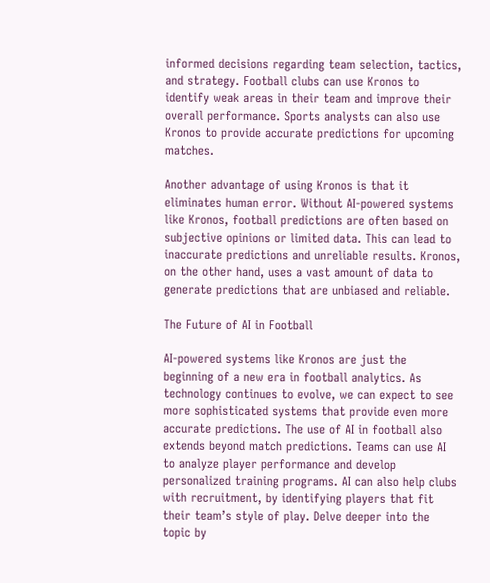informed decisions regarding team selection, tactics, and strategy. Football clubs can use Kronos to identify weak areas in their team and improve their overall performance. Sports analysts can also use Kronos to provide accurate predictions for upcoming matches.

Another advantage of using Kronos is that it eliminates human error. Without AI-powered systems like Kronos, football predictions are often based on subjective opinions or limited data. This can lead to inaccurate predictions and unreliable results. Kronos, on the other hand, uses a vast amount of data to generate predictions that are unbiased and reliable.

The Future of AI in Football

AI-powered systems like Kronos are just the beginning of a new era in football analytics. As technology continues to evolve, we can expect to see more sophisticated systems that provide even more accurate predictions. The use of AI in football also extends beyond match predictions. Teams can use AI to analyze player performance and develop personalized training programs. AI can also help clubs with recruitment, by identifying players that fit their team’s style of play. Delve deeper into the topic by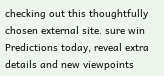checking out this thoughtfully chosen external site. sure win Predictions today, reveal extra details and new viewpoints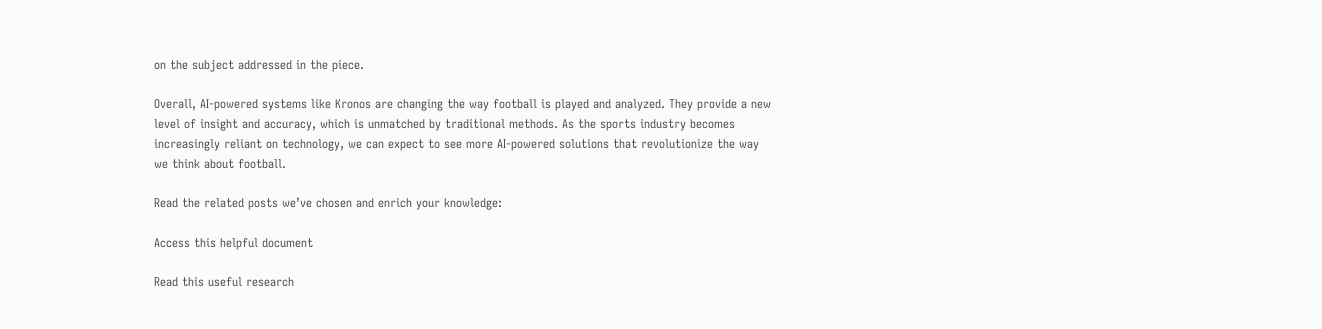on the subject addressed in the piece.

Overall, AI-powered systems like Kronos are changing the way football is played and analyzed. They provide a new level of insight and accuracy, which is unmatched by traditional methods. As the sports industry becomes increasingly reliant on technology, we can expect to see more AI-powered solutions that revolutionize the way we think about football.

Read the related posts we’ve chosen and enrich your knowledge:

Access this helpful document

Read this useful research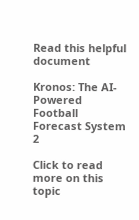Read this helpful document

Kronos: The AI-Powered Football Forecast System 2

Click to read more on this topic